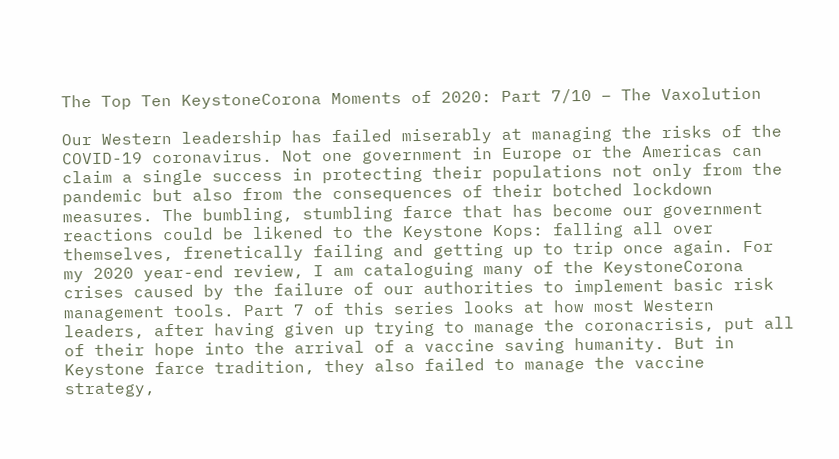The Top Ten KeystoneCorona Moments of 2020: Part 7/10 – The Vaxolution

Our Western leadership has failed miserably at managing the risks of the COVID-19 coronavirus. Not one government in Europe or the Americas can claim a single success in protecting their populations not only from the pandemic but also from the consequences of their botched lockdown measures. The bumbling, stumbling farce that has become our government reactions could be likened to the Keystone Kops: falling all over themselves, frenetically failing and getting up to trip once again. For my 2020 year-end review, I am cataloguing many of the KeystoneCorona crises caused by the failure of our authorities to implement basic risk management tools. Part 7 of this series looks at how most Western leaders, after having given up trying to manage the coronacrisis, put all of their hope into the arrival of a vaccine saving humanity. But in Keystone farce tradition, they also failed to manage the vaccine strategy,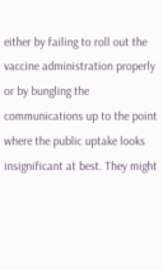either by failing to roll out the vaccine administration properly or by bungling the communications up to the point where the public uptake looks insignificant at best. They might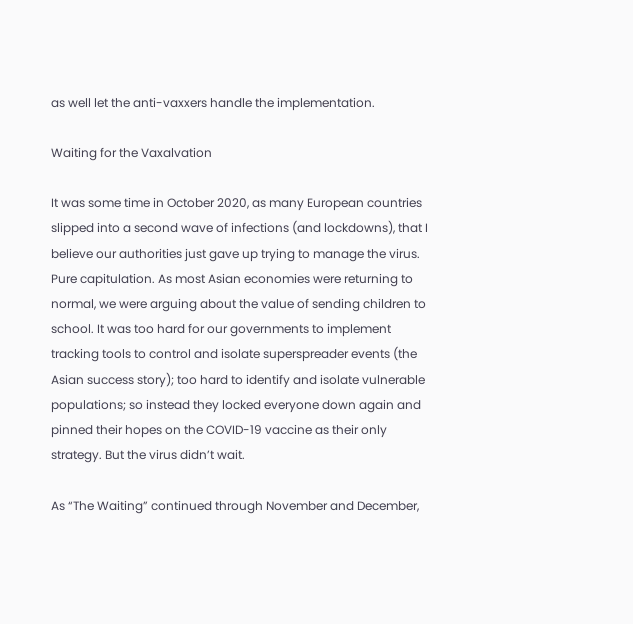as well let the anti-vaxxers handle the implementation.

Waiting for the Vaxalvation

It was some time in October 2020, as many European countries slipped into a second wave of infections (and lockdowns), that I believe our authorities just gave up trying to manage the virus. Pure capitulation. As most Asian economies were returning to normal, we were arguing about the value of sending children to school. It was too hard for our governments to implement tracking tools to control and isolate superspreader events (the Asian success story); too hard to identify and isolate vulnerable populations; so instead they locked everyone down again and pinned their hopes on the COVID-19 vaccine as their only strategy. But the virus didn’t wait.

As “The Waiting” continued through November and December,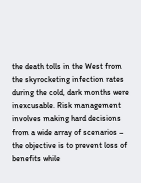the death tolls in the West from the skyrocketing infection rates during the cold, dark months were inexcusable. Risk management involves making hard decisions from a wide array of scenarios – the objective is to prevent loss of benefits while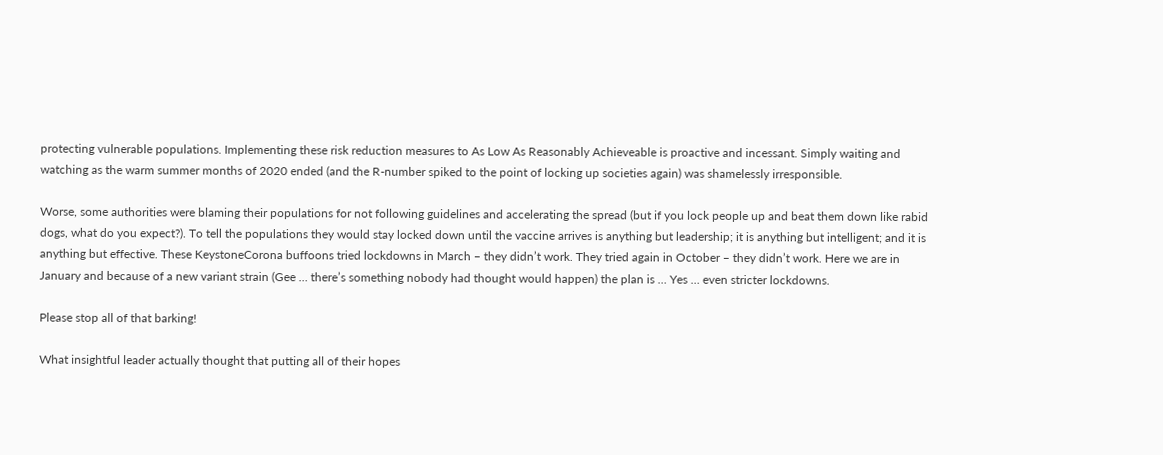protecting vulnerable populations. Implementing these risk reduction measures to As Low As Reasonably Achieveable is proactive and incessant. Simply waiting and watching as the warm summer months of 2020 ended (and the R-number spiked to the point of locking up societies again) was shamelessly irresponsible.

Worse, some authorities were blaming their populations for not following guidelines and accelerating the spread (but if you lock people up and beat them down like rabid dogs, what do you expect?). To tell the populations they would stay locked down until the vaccine arrives is anything but leadership; it is anything but intelligent; and it is anything but effective. These KeystoneCorona buffoons tried lockdowns in March – they didn’t work. They tried again in October – they didn’t work. Here we are in January and because of a new variant strain (Gee … there’s something nobody had thought would happen) the plan is … Yes … even stricter lockdowns.

Please stop all of that barking!

What insightful leader actually thought that putting all of their hopes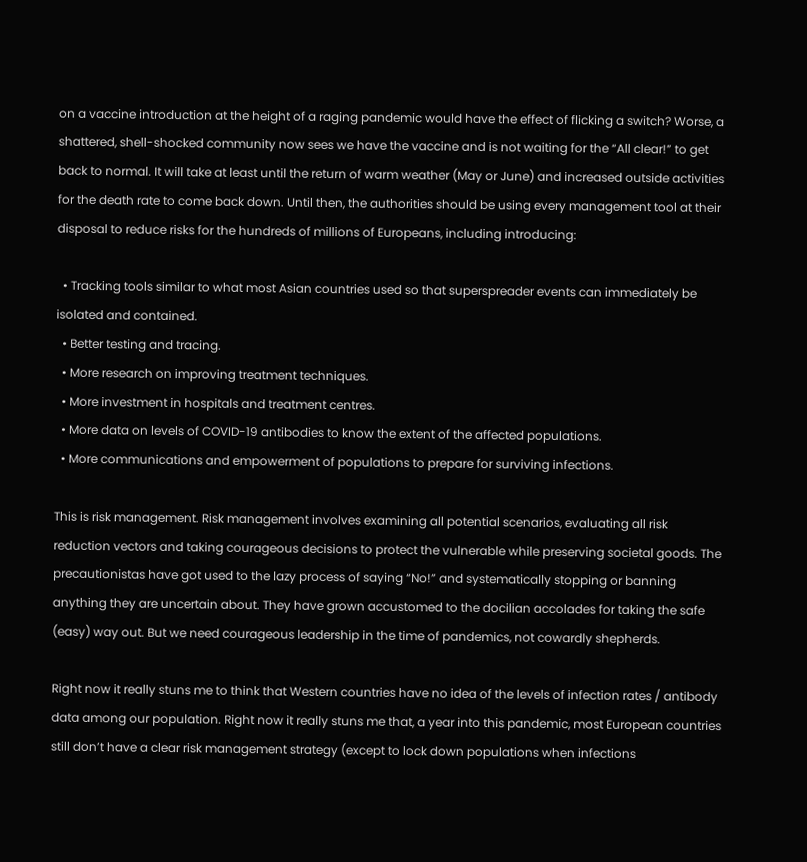on a vaccine introduction at the height of a raging pandemic would have the effect of flicking a switch? Worse, a shattered, shell-shocked community now sees we have the vaccine and is not waiting for the “All clear!” to get back to normal. It will take at least until the return of warm weather (May or June) and increased outside activities for the death rate to come back down. Until then, the authorities should be using every management tool at their disposal to reduce risks for the hundreds of millions of Europeans, including introducing:

  • Tracking tools similar to what most Asian countries used so that superspreader events can immediately be isolated and contained.
  • Better testing and tracing.
  • More research on improving treatment techniques.
  • More investment in hospitals and treatment centres.
  • More data on levels of COVID-19 antibodies to know the extent of the affected populations.
  • More communications and empowerment of populations to prepare for surviving infections.

This is risk management. Risk management involves examining all potential scenarios, evaluating all risk reduction vectors and taking courageous decisions to protect the vulnerable while preserving societal goods. The precautionistas have got used to the lazy process of saying “No!” and systematically stopping or banning anything they are uncertain about. They have grown accustomed to the docilian accolades for taking the safe (easy) way out. But we need courageous leadership in the time of pandemics, not cowardly shepherds.

Right now it really stuns me to think that Western countries have no idea of the levels of infection rates / antibody data among our population. Right now it really stuns me that, a year into this pandemic, most European countries still don’t have a clear risk management strategy (except to lock down populations when infections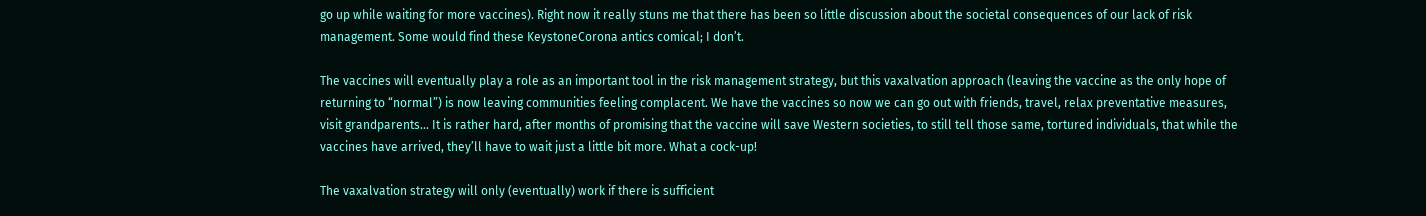go up while waiting for more vaccines). Right now it really stuns me that there has been so little discussion about the societal consequences of our lack of risk management. Some would find these KeystoneCorona antics comical; I don’t.

The vaccines will eventually play a role as an important tool in the risk management strategy, but this vaxalvation approach (leaving the vaccine as the only hope of returning to “normal”) is now leaving communities feeling complacent. We have the vaccines so now we can go out with friends, travel, relax preventative measures, visit grandparents… It is rather hard, after months of promising that the vaccine will save Western societies, to still tell those same, tortured individuals, that while the vaccines have arrived, they’ll have to wait just a little bit more. What a cock-up!

The vaxalvation strategy will only (eventually) work if there is sufficient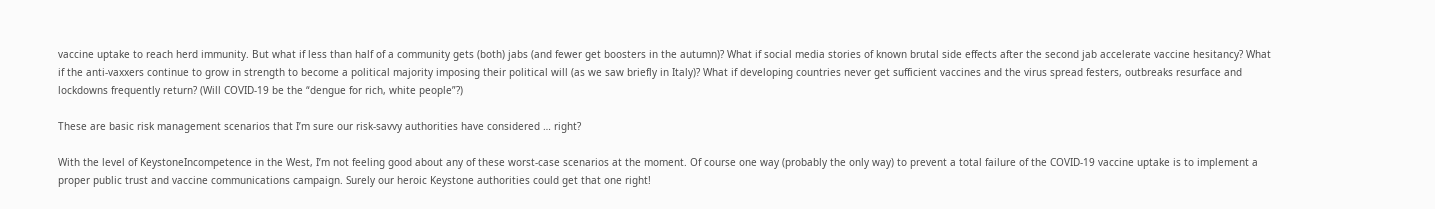vaccine uptake to reach herd immunity. But what if less than half of a community gets (both) jabs (and fewer get boosters in the autumn)? What if social media stories of known brutal side effects after the second jab accelerate vaccine hesitancy? What if the anti-vaxxers continue to grow in strength to become a political majority imposing their political will (as we saw briefly in Italy)? What if developing countries never get sufficient vaccines and the virus spread festers, outbreaks resurface and lockdowns frequently return? (Will COVID-19 be the “dengue for rich, white people”?)

These are basic risk management scenarios that I’m sure our risk-savvy authorities have considered … right?

With the level of KeystoneIncompetence in the West, I’m not feeling good about any of these worst-case scenarios at the moment. Of course one way (probably the only way) to prevent a total failure of the COVID-19 vaccine uptake is to implement a proper public trust and vaccine communications campaign. Surely our heroic Keystone authorities could get that one right!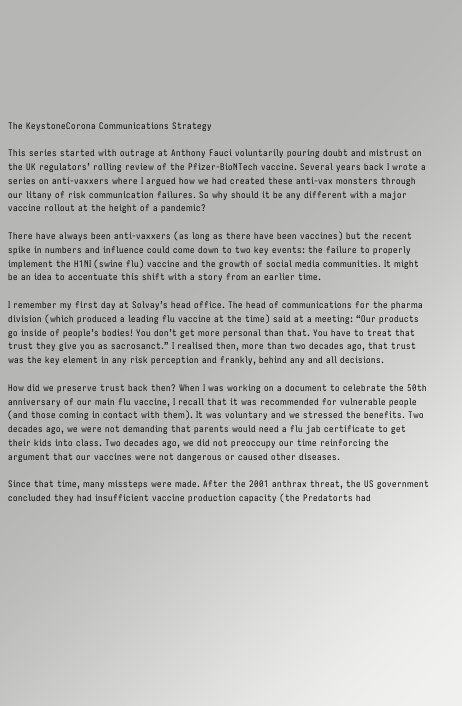The KeystoneCorona Communications Strategy

This series started with outrage at Anthony Fauci voluntarily pouring doubt and mistrust on the UK regulators’ rolling review of the Pfizer-BioNTech vaccine. Several years back I wrote a series on anti-vaxxers where I argued how we had created these anti-vax monsters through our litany of risk communication failures. So why should it be any different with a major vaccine rollout at the height of a pandemic?

There have always been anti-vaxxers (as long as there have been vaccines) but the recent spike in numbers and influence could come down to two key events: the failure to properly implement the H1NI (swine flu) vaccine and the growth of social media communities. It might be an idea to accentuate this shift with a story from an earlier time.

I remember my first day at Solvay’s head office. The head of communications for the pharma division (which produced a leading flu vaccine at the time) said at a meeting: “Our products go inside of people’s bodies! You don’t get more personal than that. You have to treat that trust they give you as sacrosanct.” I realised then, more than two decades ago, that trust was the key element in any risk perception and frankly, behind any and all decisions.

How did we preserve trust back then? When I was working on a document to celebrate the 50th anniversary of our main flu vaccine, I recall that it was recommended for vulnerable people (and those coming in contact with them). It was voluntary and we stressed the benefits. Two decades ago, we were not demanding that parents would need a flu jab certificate to get their kids into class. Two decades ago, we did not preoccupy our time reinforcing the argument that our vaccines were not dangerous or caused other diseases.

Since that time, many missteps were made. After the 2001 anthrax threat, the US government concluded they had insufficient vaccine production capacity (the Predatorts had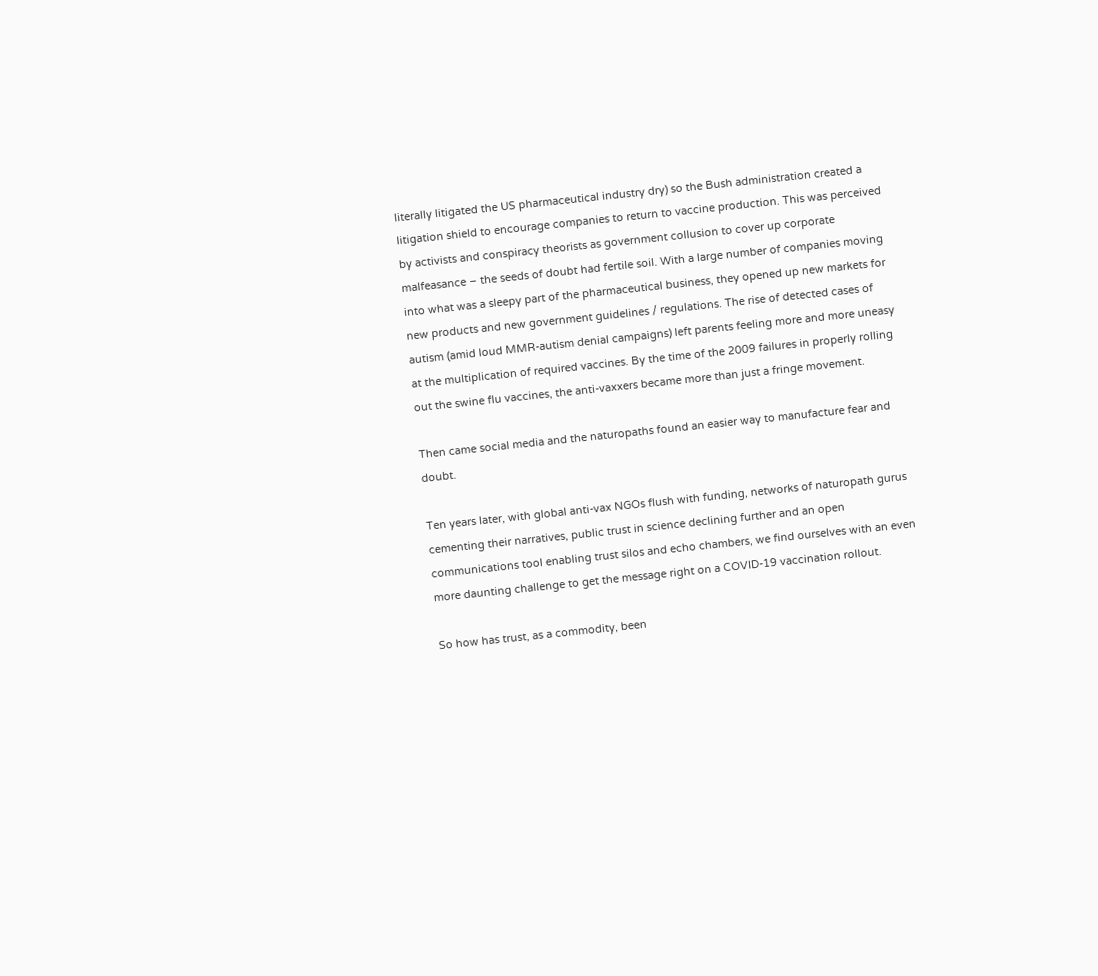literally litigated the US pharmaceutical industry dry) so the Bush administration created a litigation shield to encourage companies to return to vaccine production. This was perceived by activists and conspiracy theorists as government collusion to cover up corporate malfeasance – the seeds of doubt had fertile soil. With a large number of companies moving into what was a sleepy part of the pharmaceutical business, they opened up new markets for new products and new government guidelines / regulations. The rise of detected cases of autism (amid loud MMR-autism denial campaigns) left parents feeling more and more uneasy at the multiplication of required vaccines. By the time of the 2009 failures in properly rolling out the swine flu vaccines, the anti-vaxxers became more than just a fringe movement.

Then came social media and the naturopaths found an easier way to manufacture fear and doubt.

Ten years later, with global anti-vax NGOs flush with funding, networks of naturopath gurus cementing their narratives, public trust in science declining further and an open communications tool enabling trust silos and echo chambers, we find ourselves with an even more daunting challenge to get the message right on a COVID-19 vaccination rollout.

So how has trust, as a commodity, been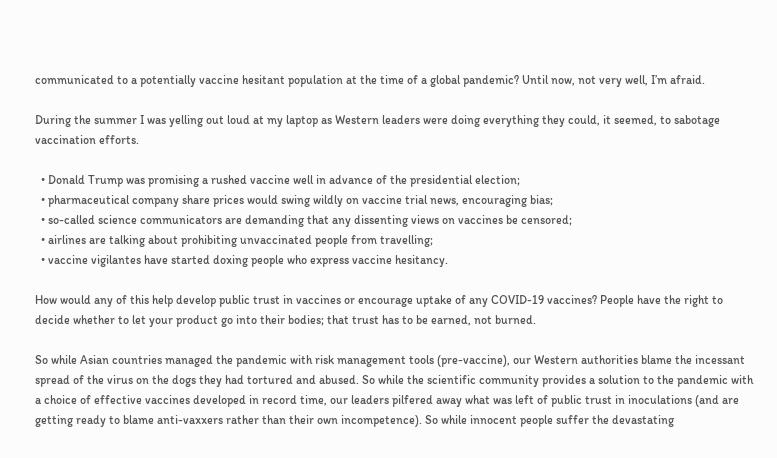communicated to a potentially vaccine hesitant population at the time of a global pandemic? Until now, not very well, I’m afraid.

During the summer I was yelling out loud at my laptop as Western leaders were doing everything they could, it seemed, to sabotage vaccination efforts.

  • Donald Trump was promising a rushed vaccine well in advance of the presidential election;
  • pharmaceutical company share prices would swing wildly on vaccine trial news, encouraging bias;
  • so-called science communicators are demanding that any dissenting views on vaccines be censored;
  • airlines are talking about prohibiting unvaccinated people from travelling;
  • vaccine vigilantes have started doxing people who express vaccine hesitancy.

How would any of this help develop public trust in vaccines or encourage uptake of any COVID-19 vaccines? People have the right to decide whether to let your product go into their bodies; that trust has to be earned, not burned.

So while Asian countries managed the pandemic with risk management tools (pre-vaccine), our Western authorities blame the incessant spread of the virus on the dogs they had tortured and abused. So while the scientific community provides a solution to the pandemic with a choice of effective vaccines developed in record time, our leaders pilfered away what was left of public trust in inoculations (and are getting ready to blame anti-vaxxers rather than their own incompetence). So while innocent people suffer the devastating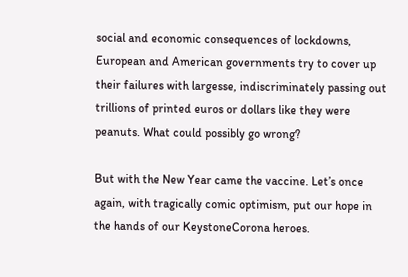social and economic consequences of lockdowns, European and American governments try to cover up their failures with largesse, indiscriminately passing out trillions of printed euros or dollars like they were peanuts. What could possibly go wrong?

But with the New Year came the vaccine. Let’s once again, with tragically comic optimism, put our hope in the hands of our KeystoneCorona heroes.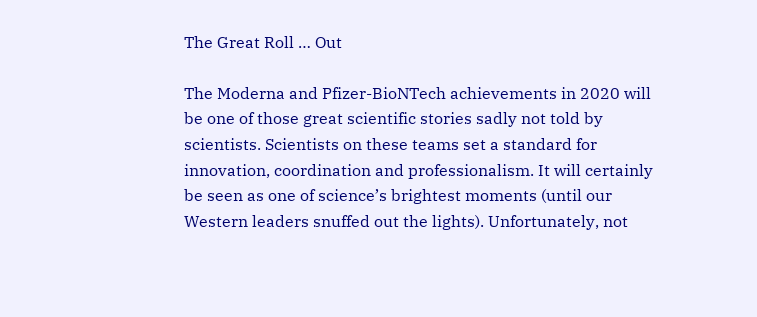The Great Roll … Out

The Moderna and Pfizer-BioNTech achievements in 2020 will be one of those great scientific stories sadly not told by scientists. Scientists on these teams set a standard for innovation, coordination and professionalism. It will certainly be seen as one of science’s brightest moments (until our Western leaders snuffed out the lights). Unfortunately, not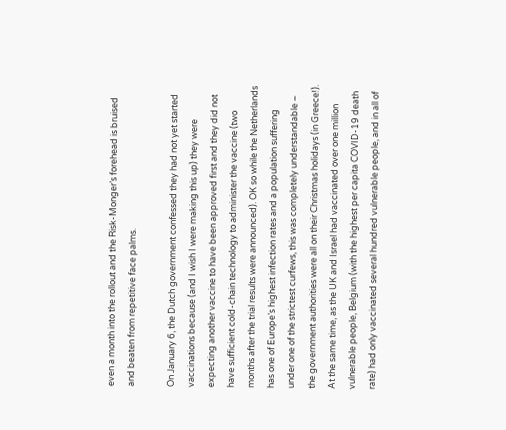even a month into the rollout and the Risk-Monger’s forehead is bruised and beaten from repetitive face palms.

On January 6, the Dutch government confessed they had not yet started vaccinations because (and I wish I were making this up) they were expecting another vaccine to have been approved first and they did not have sufficient cold-chain technology to administer the vaccine (two months after the trial results were announced). OK so while the Netherlands has one of Europe’s highest infection rates and a population suffering under one of the strictest curfews, this was completely understandable – the government authorities were all on their Christmas holidays (in Greece!). At the same time, as the UK and Israel had vaccinated over one million vulnerable people, Belgium (with the highest per capita COVID-19 death rate) had only vaccinated several hundred vulnerable people, and in all of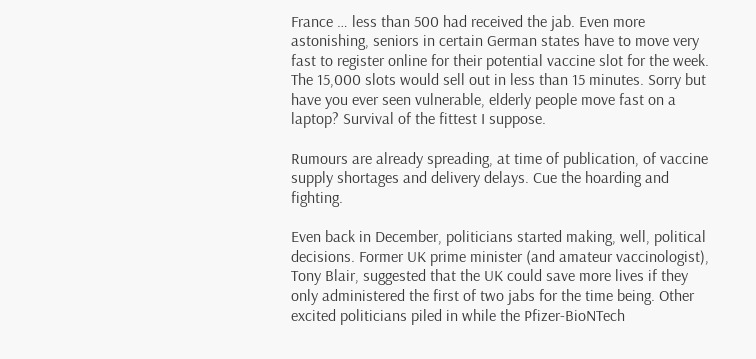France … less than 500 had received the jab. Even more astonishing, seniors in certain German states have to move very fast to register online for their potential vaccine slot for the week. The 15,000 slots would sell out in less than 15 minutes. Sorry but have you ever seen vulnerable, elderly people move fast on a laptop? Survival of the fittest I suppose.

Rumours are already spreading, at time of publication, of vaccine supply shortages and delivery delays. Cue the hoarding and fighting.

Even back in December, politicians started making, well, political decisions. Former UK prime minister (and amateur vaccinologist), Tony Blair, suggested that the UK could save more lives if they only administered the first of two jabs for the time being. Other excited politicians piled in while the Pfizer-BioNTech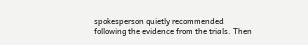spokesperson quietly recommended following the evidence from the trials. Then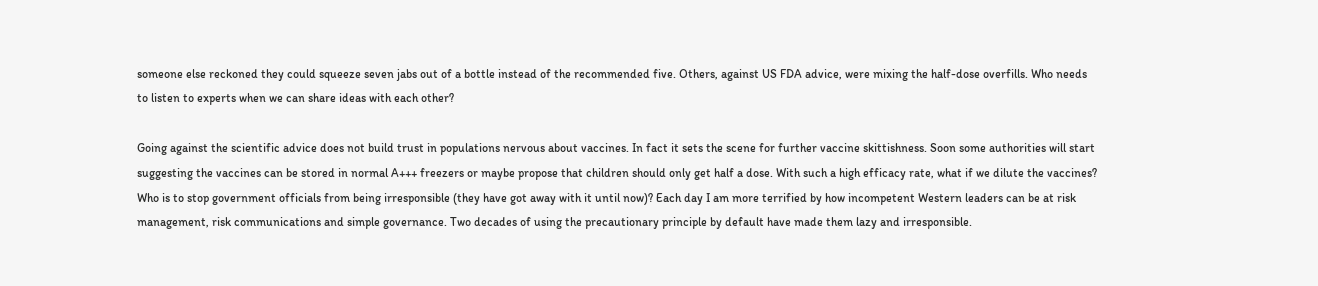someone else reckoned they could squeeze seven jabs out of a bottle instead of the recommended five. Others, against US FDA advice, were mixing the half-dose overfills. Who needs to listen to experts when we can share ideas with each other?

Going against the scientific advice does not build trust in populations nervous about vaccines. In fact it sets the scene for further vaccine skittishness. Soon some authorities will start suggesting the vaccines can be stored in normal A+++ freezers or maybe propose that children should only get half a dose. With such a high efficacy rate, what if we dilute the vaccines? Who is to stop government officials from being irresponsible (they have got away with it until now)? Each day I am more terrified by how incompetent Western leaders can be at risk management, risk communications and simple governance. Two decades of using the precautionary principle by default have made them lazy and irresponsible.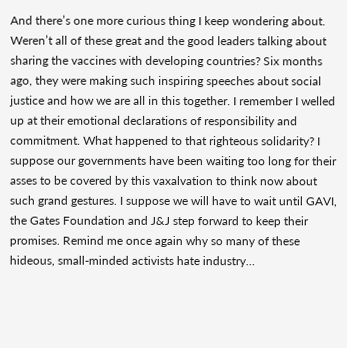And there’s one more curious thing I keep wondering about. Weren’t all of these great and the good leaders talking about sharing the vaccines with developing countries? Six months ago, they were making such inspiring speeches about social justice and how we are all in this together. I remember I welled up at their emotional declarations of responsibility and commitment. What happened to that righteous solidarity? I suppose our governments have been waiting too long for their asses to be covered by this vaxalvation to think now about such grand gestures. I suppose we will have to wait until GAVI, the Gates Foundation and J&J step forward to keep their promises. Remind me once again why so many of these hideous, small-minded activists hate industry…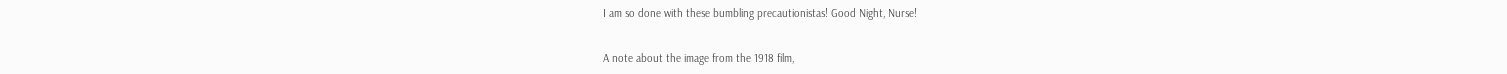I am so done with these bumbling precautionistas! Good Night, Nurse!


A note about the image from the 1918 film,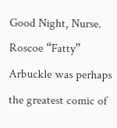Good Night, Nurse. Roscoe “Fatty” Arbuckle was perhaps the greatest comic of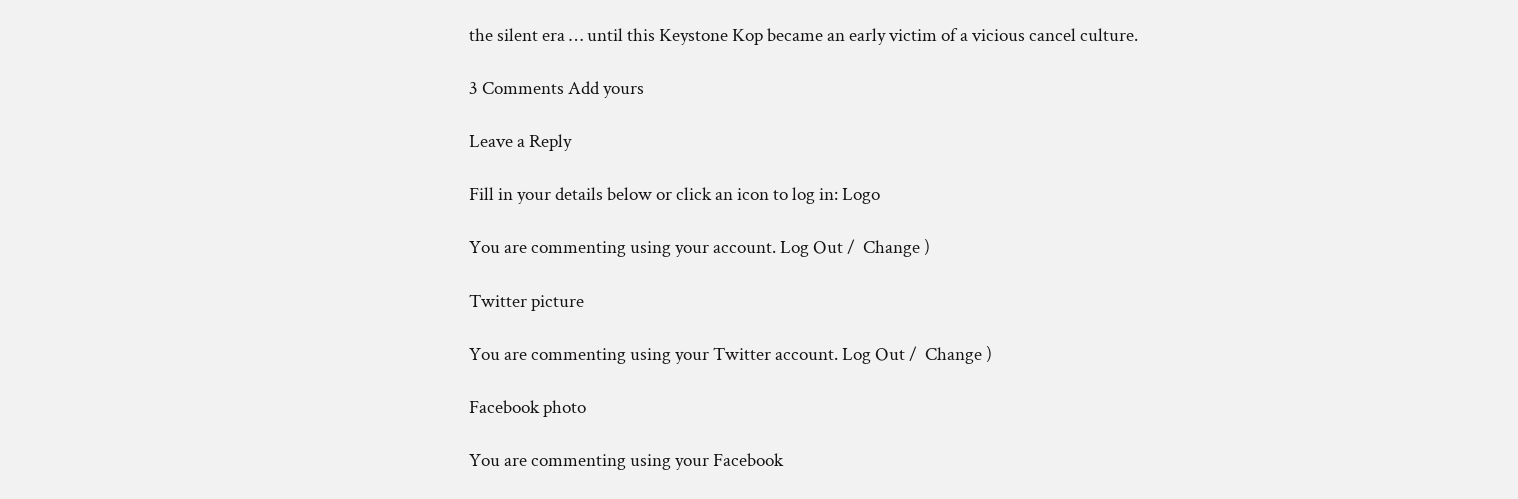the silent era … until this Keystone Kop became an early victim of a vicious cancel culture.

3 Comments Add yours

Leave a Reply

Fill in your details below or click an icon to log in: Logo

You are commenting using your account. Log Out /  Change )

Twitter picture

You are commenting using your Twitter account. Log Out /  Change )

Facebook photo

You are commenting using your Facebook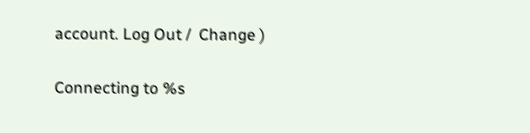account. Log Out /  Change )

Connecting to %s